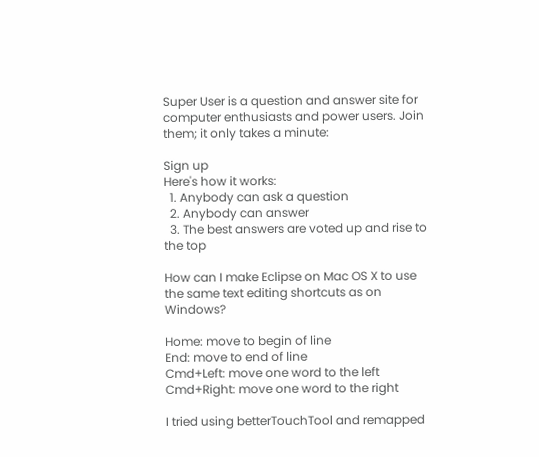Super User is a question and answer site for computer enthusiasts and power users. Join them; it only takes a minute:

Sign up
Here's how it works:
  1. Anybody can ask a question
  2. Anybody can answer
  3. The best answers are voted up and rise to the top

How can I make Eclipse on Mac OS X to use the same text editing shortcuts as on Windows?

Home: move to begin of line
End: move to end of line
Cmd+Left: move one word to the left
Cmd+Right: move one word to the right

I tried using betterTouchTool and remapped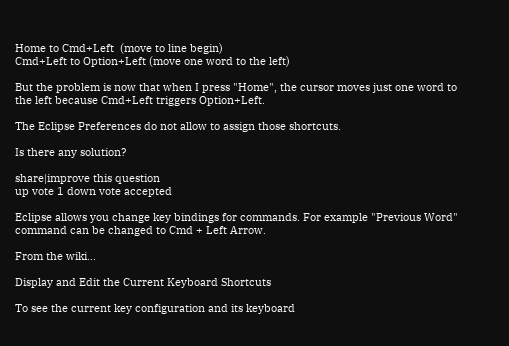Home to Cmd+Left  (move to line begin)
Cmd+Left to Option+Left (move one word to the left)

But the problem is now that when I press "Home", the cursor moves just one word to the left because Cmd+Left triggers Option+Left.

The Eclipse Preferences do not allow to assign those shortcuts.

Is there any solution?

share|improve this question
up vote 1 down vote accepted

Eclipse allows you change key bindings for commands. For example "Previous Word" command can be changed to Cmd + Left Arrow.

From the wiki...

Display and Edit the Current Keyboard Shortcuts

To see the current key configuration and its keyboard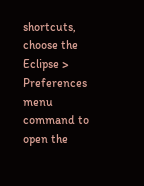shortcuts, choose the Eclipse > Preferences menu command to open the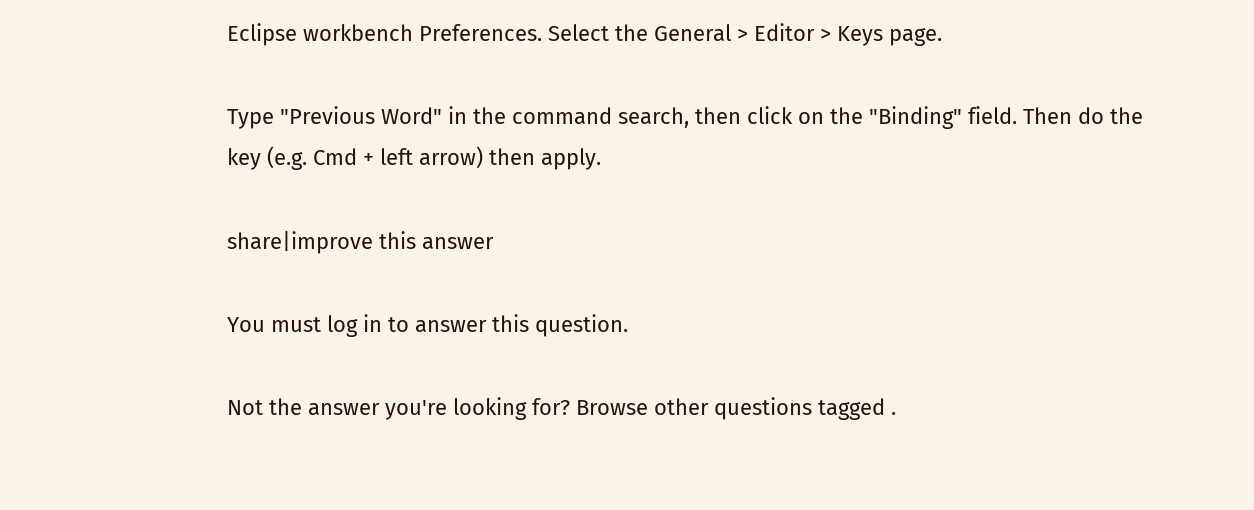Eclipse workbench Preferences. Select the General > Editor > Keys page.

Type "Previous Word" in the command search, then click on the "Binding" field. Then do the key (e.g. Cmd + left arrow) then apply.

share|improve this answer

You must log in to answer this question.

Not the answer you're looking for? Browse other questions tagged .